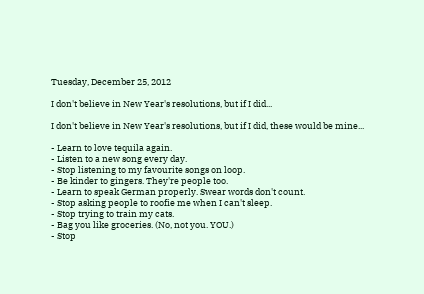Tuesday, December 25, 2012

I don't believe in New Year's resolutions, but if I did...

I don't believe in New Year's resolutions, but if I did, these would be mine...

- Learn to love tequila again.
- Listen to a new song every day.
- Stop listening to my favourite songs on loop.
- Be kinder to gingers. They're people too.
- Learn to speak German properly. Swear words don't count.
- Stop asking people to roofie me when I can't sleep.
- Stop trying to train my cats.
- Bag you like groceries. (No, not you. YOU.)
- Stop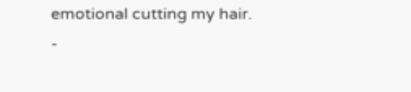emotional cutting my hair.
-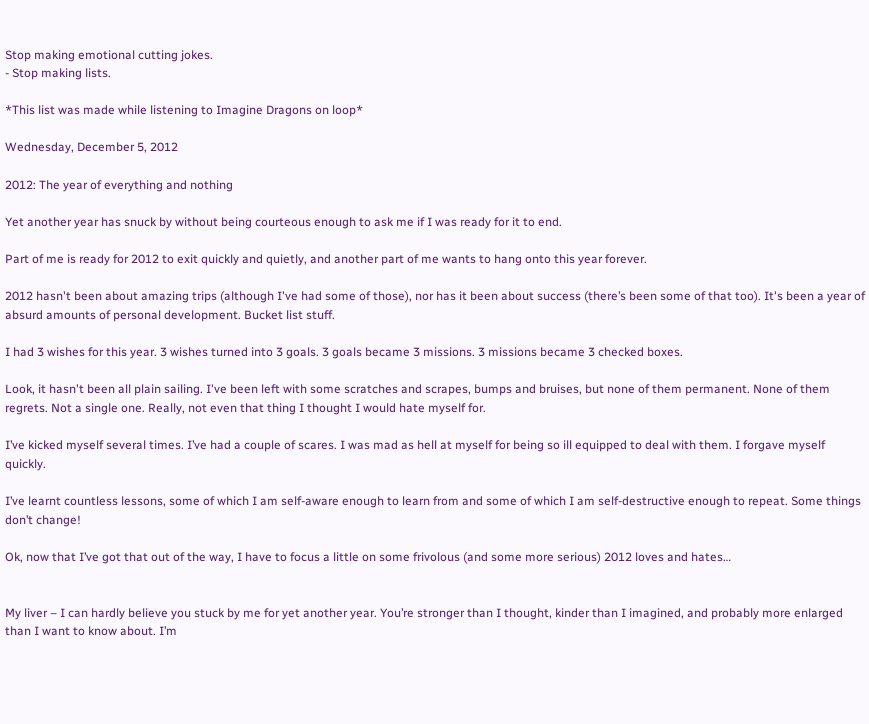Stop making emotional cutting jokes.
- Stop making lists.

*This list was made while listening to Imagine Dragons on loop*

Wednesday, December 5, 2012

2012: The year of everything and nothing

Yet another year has snuck by without being courteous enough to ask me if I was ready for it to end.

Part of me is ready for 2012 to exit quickly and quietly, and another part of me wants to hang onto this year forever.

2012 hasn't been about amazing trips (although I've had some of those), nor has it been about success (there’s been some of that too). It's been a year of absurd amounts of personal development. Bucket list stuff.

I had 3 wishes for this year. 3 wishes turned into 3 goals. 3 goals became 3 missions. 3 missions became 3 checked boxes.

Look, it hasn't been all plain sailing. I've been left with some scratches and scrapes, bumps and bruises, but none of them permanent. None of them regrets. Not a single one. Really, not even that thing I thought I would hate myself for.

I’ve kicked myself several times. I’ve had a couple of scares. I was mad as hell at myself for being so ill equipped to deal with them. I forgave myself quickly.

I’ve learnt countless lessons, some of which I am self-aware enough to learn from and some of which I am self-destructive enough to repeat. Some things don’t change!

Ok, now that I’ve got that out of the way, I have to focus a little on some frivolous (and some more serious) 2012 loves and hates…


My liver – I can hardly believe you stuck by me for yet another year. You’re stronger than I thought, kinder than I imagined, and probably more enlarged than I want to know about. I’m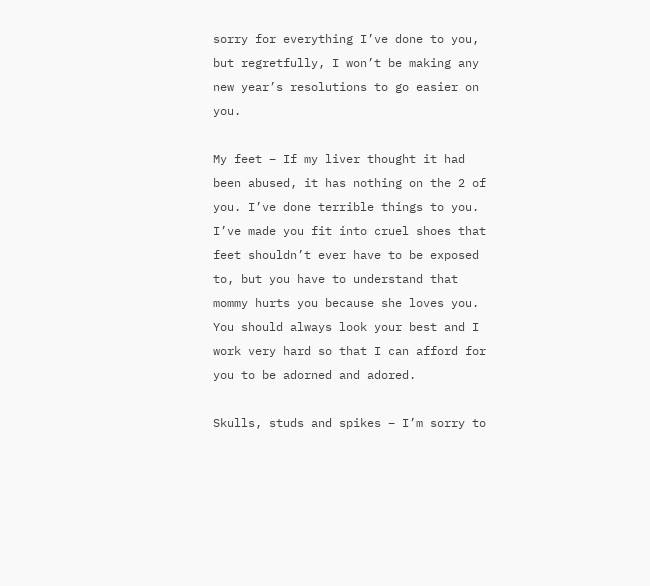sorry for everything I’ve done to you, but regretfully, I won’t be making any new year’s resolutions to go easier on you.

My feet – If my liver thought it had been abused, it has nothing on the 2 of you. I’ve done terrible things to you. I’ve made you fit into cruel shoes that feet shouldn’t ever have to be exposed to, but you have to understand that mommy hurts you because she loves you. You should always look your best and I work very hard so that I can afford for you to be adorned and adored.

Skulls, studs and spikes – I’m sorry to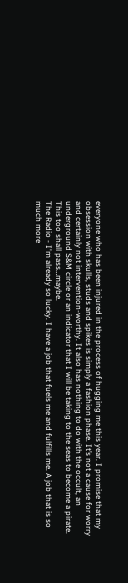everyone who has been injured in the process of hugging me this year. I promise that my obsession with skulls, studs and spikes is simply a fashion phase. It’s not a cause for worry and certainly not intervention-worthy. It also has nothing to do with the occult, an underground S&M circle or an indicator that I will be taking to the seas to become a pirate. This too shall pass…maybe.
The Radio - I'm already so lucky. I have a job that fuels me and fulfills me. A job that is so much more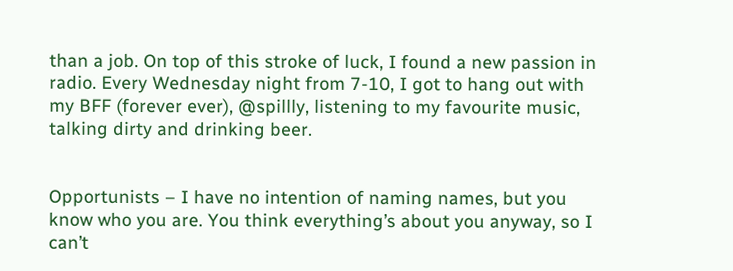than a job. On top of this stroke of luck, I found a new passion in radio. Every Wednesday night from 7-10, I got to hang out with my BFF (forever ever), @spillly, listening to my favourite music, talking dirty and drinking beer.


Opportunists – I have no intention of naming names, but you know who you are. You think everything’s about you anyway, so I can’t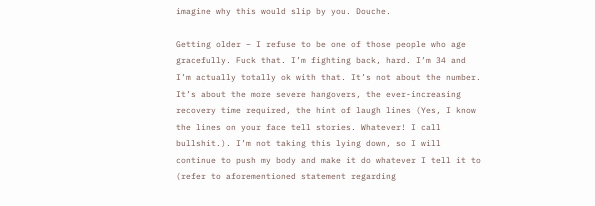imagine why this would slip by you. Douche.

Getting older – I refuse to be one of those people who age gracefully. Fuck that. I’m fighting back, hard. I’m 34 and I’m actually totally ok with that. It’s not about the number. It’s about the more severe hangovers, the ever-increasing recovery time required, the hint of laugh lines (Yes, I know the lines on your face tell stories. Whatever! I call bullshit.). I’m not taking this lying down, so I will continue to push my body and make it do whatever I tell it to (refer to aforementioned statement regarding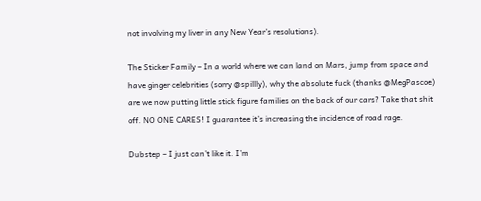not involving my liver in any New Year’s resolutions).

The Sticker Family – In a world where we can land on Mars, jump from space and have ginger celebrities (sorry @spillly), why the absolute fuck (thanks @MegPascoe) are we now putting little stick figure families on the back of our cars? Take that shit off. NO ONE CARES! I guarantee it’s increasing the incidence of road rage.

Dubstep – I just can’t like it. I’m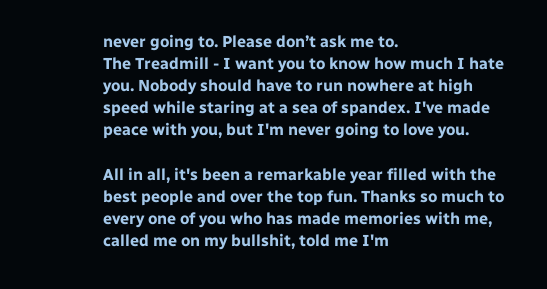never going to. Please don’t ask me to.
The Treadmill - I want you to know how much I hate you. Nobody should have to run nowhere at high speed while staring at a sea of spandex. I've made peace with you, but I'm never going to love you.

All in all, it's been a remarkable year filled with the best people and over the top fun. Thanks so much to every one of you who has made memories with me, called me on my bullshit, told me I'm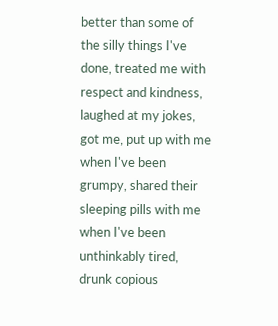better than some of the silly things I've done, treated me with respect and kindness, laughed at my jokes, got me, put up with me when I've been grumpy, shared their sleeping pills with me when I've been unthinkably tired, drunk copious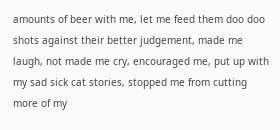amounts of beer with me, let me feed them doo doo shots against their better judgement, made me laugh, not made me cry, encouraged me, put up with my sad sick cat stories, stopped me from cutting more of my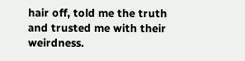hair off, told me the truth and trusted me with their weirdness.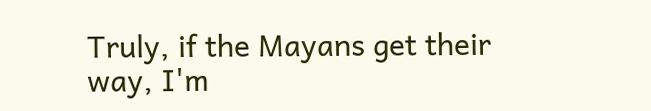Truly, if the Mayans get their way, I'm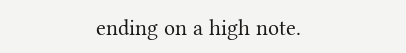ending on a high note.